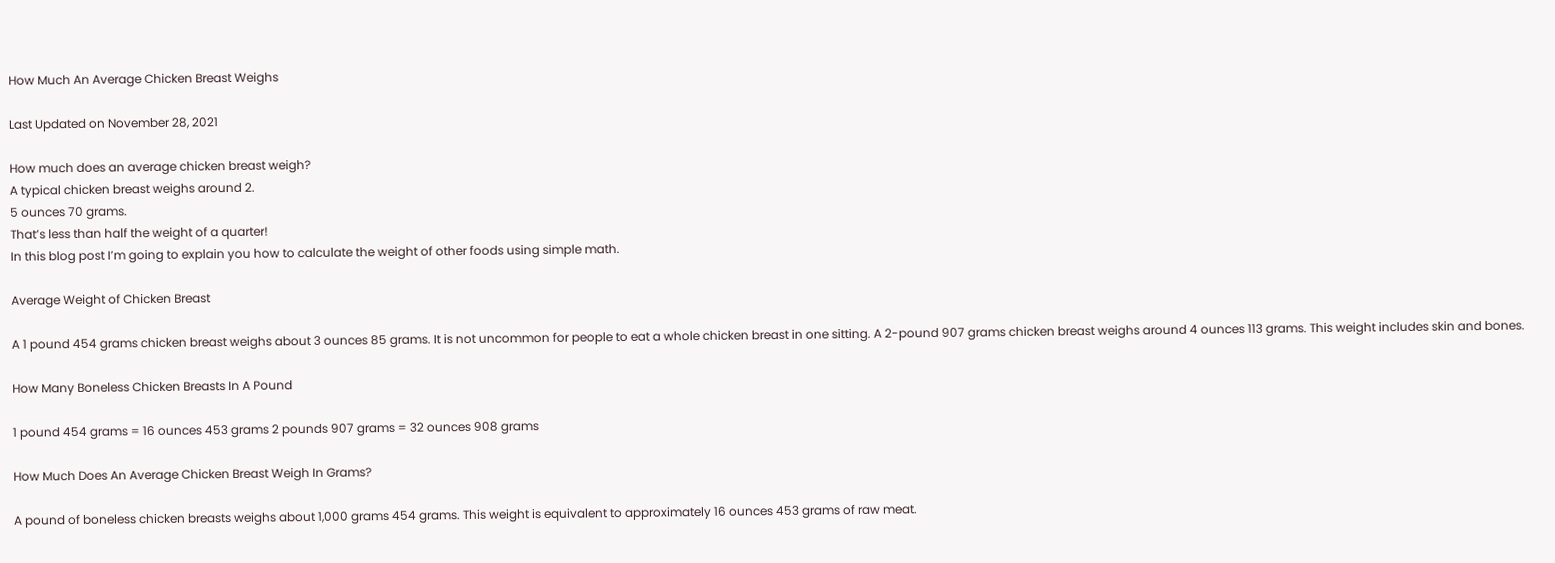How Much An Average Chicken Breast Weighs

Last Updated on November 28, 2021

How much does an average chicken breast weigh?
A typical chicken breast weighs around 2.
5 ounces 70 grams.
That’s less than half the weight of a quarter!
In this blog post I’m going to explain you how to calculate the weight of other foods using simple math.

Average Weight of Chicken Breast

A 1 pound 454 grams chicken breast weighs about 3 ounces 85 grams. It is not uncommon for people to eat a whole chicken breast in one sitting. A 2-pound 907 grams chicken breast weighs around 4 ounces 113 grams. This weight includes skin and bones.

How Many Boneless Chicken Breasts In A Pound

1 pound 454 grams = 16 ounces 453 grams 2 pounds 907 grams = 32 ounces 908 grams

How Much Does An Average Chicken Breast Weigh In Grams?

A pound of boneless chicken breasts weighs about 1,000 grams 454 grams. This weight is equivalent to approximately 16 ounces 453 grams of raw meat.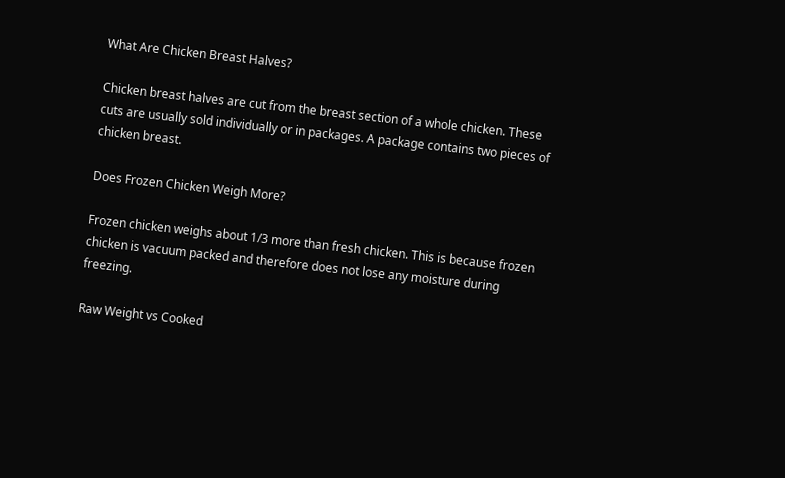What Are Chicken Breast Halves?

Chicken breast halves are cut from the breast section of a whole chicken. These cuts are usually sold individually or in packages. A package contains two pieces of chicken breast.

Does Frozen Chicken Weigh More?

Frozen chicken weighs about 1/3 more than fresh chicken. This is because frozen chicken is vacuum packed and therefore does not lose any moisture during freezing.

Raw Weight vs Cooked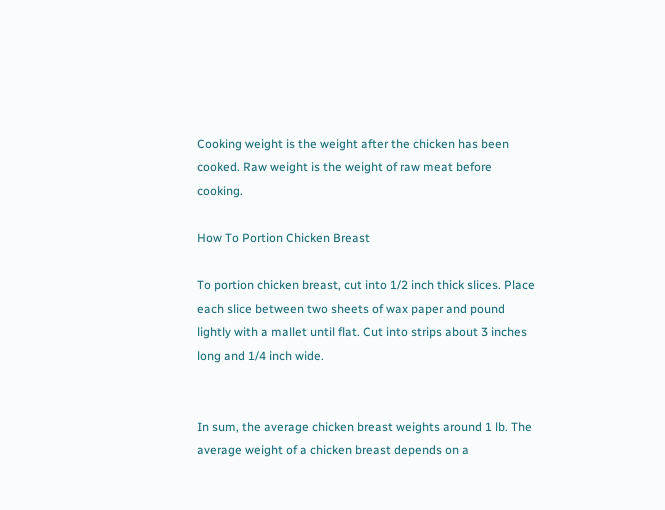Cooking weight is the weight after the chicken has been cooked. Raw weight is the weight of raw meat before cooking.

How To Portion Chicken Breast

To portion chicken breast, cut into 1/2 inch thick slices. Place each slice between two sheets of wax paper and pound lightly with a mallet until flat. Cut into strips about 3 inches long and 1/4 inch wide.


In sum, the average chicken breast weights around 1 lb. The average weight of a chicken breast depends on a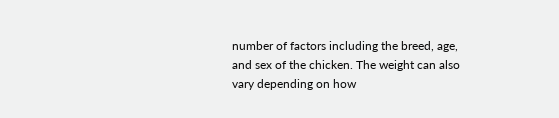number of factors including the breed, age, and sex of the chicken. The weight can also vary depending on how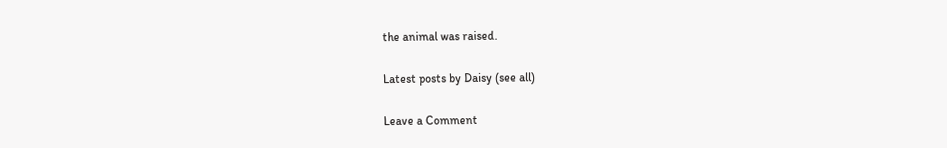the animal was raised.

Latest posts by Daisy (see all)

Leave a Comment